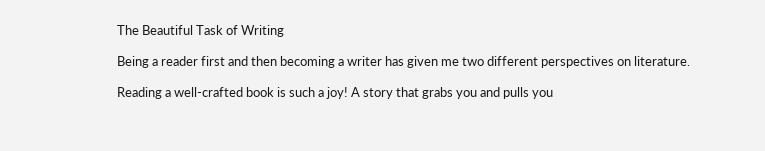The Beautiful Task of Writing

Being a reader first and then becoming a writer has given me two different perspectives on literature.

Reading a well-crafted book is such a joy! A story that grabs you and pulls you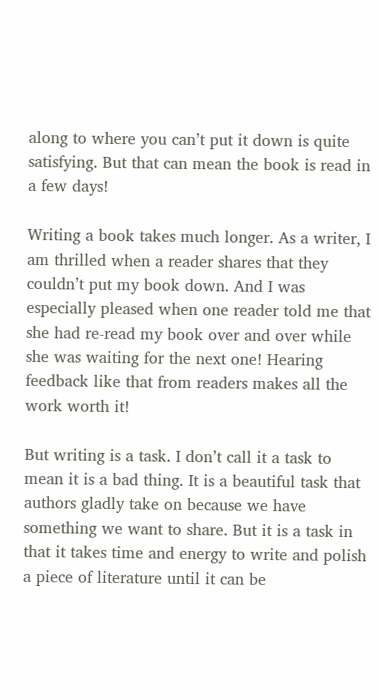along to where you can’t put it down is quite satisfying. But that can mean the book is read in a few days!

Writing a book takes much longer. As a writer, I am thrilled when a reader shares that they couldn’t put my book down. And I was especially pleased when one reader told me that she had re-read my book over and over while she was waiting for the next one! Hearing feedback like that from readers makes all the work worth it!

But writing is a task. I don’t call it a task to mean it is a bad thing. It is a beautiful task that authors gladly take on because we have something we want to share. But it is a task in that it takes time and energy to write and polish a piece of literature until it can be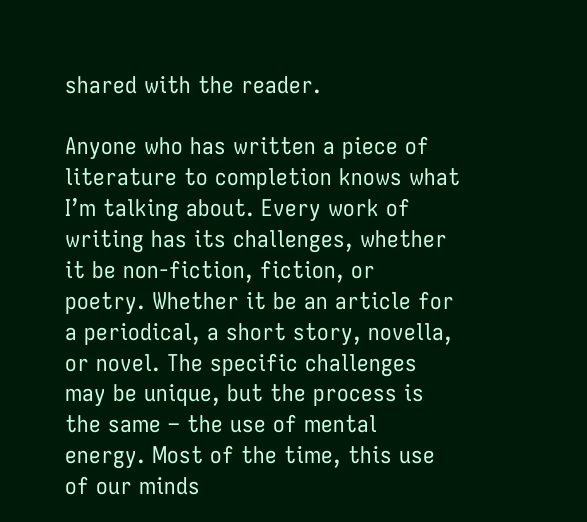shared with the reader.

Anyone who has written a piece of literature to completion knows what I’m talking about. Every work of writing has its challenges, whether it be non-fiction, fiction, or poetry. Whether it be an article for a periodical, a short story, novella, or novel. The specific challenges may be unique, but the process is the same – the use of mental energy. Most of the time, this use of our minds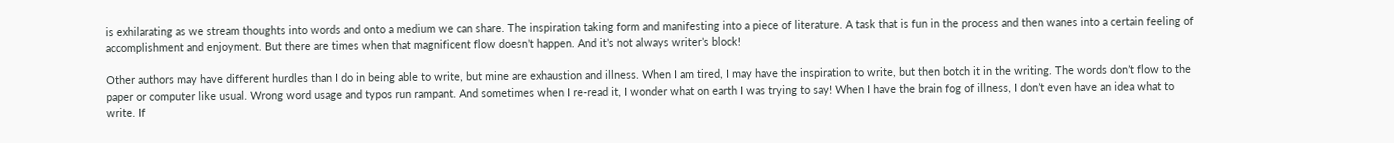is exhilarating as we stream thoughts into words and onto a medium we can share. The inspiration taking form and manifesting into a piece of literature. A task that is fun in the process and then wanes into a certain feeling of accomplishment and enjoyment. But there are times when that magnificent flow doesn’t happen. And it’s not always writer’s block!

Other authors may have different hurdles than I do in being able to write, but mine are exhaustion and illness. When I am tired, I may have the inspiration to write, but then botch it in the writing. The words don’t flow to the paper or computer like usual. Wrong word usage and typos run rampant. And sometimes when I re-read it, I wonder what on earth I was trying to say! When I have the brain fog of illness, I don’t even have an idea what to write. If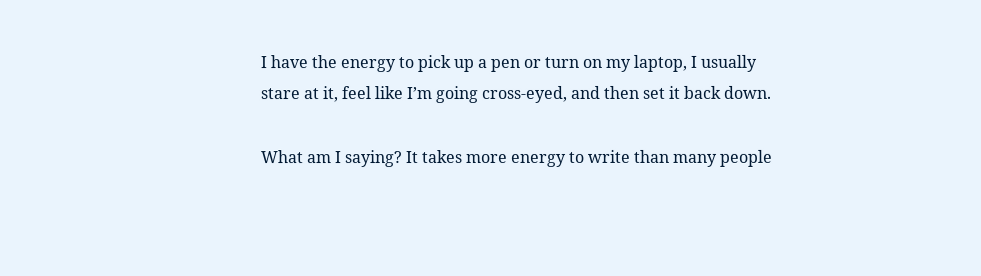I have the energy to pick up a pen or turn on my laptop, I usually stare at it, feel like I’m going cross-eyed, and then set it back down.

What am I saying? It takes more energy to write than many people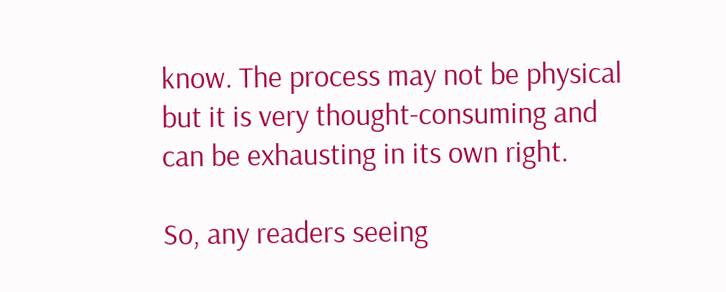know. The process may not be physical but it is very thought-consuming and can be exhausting in its own right.

So, any readers seeing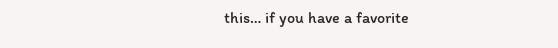this… if you have a favorite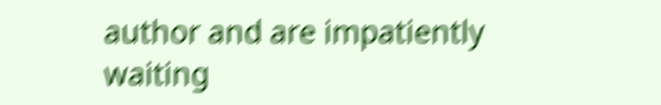author and are impatiently waiting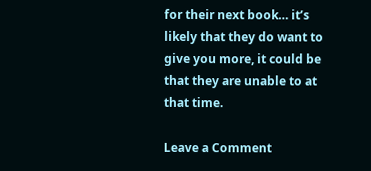for their next book… it’s likely that they do want to give you more, it could be that they are unable to at that time.

Leave a Comment